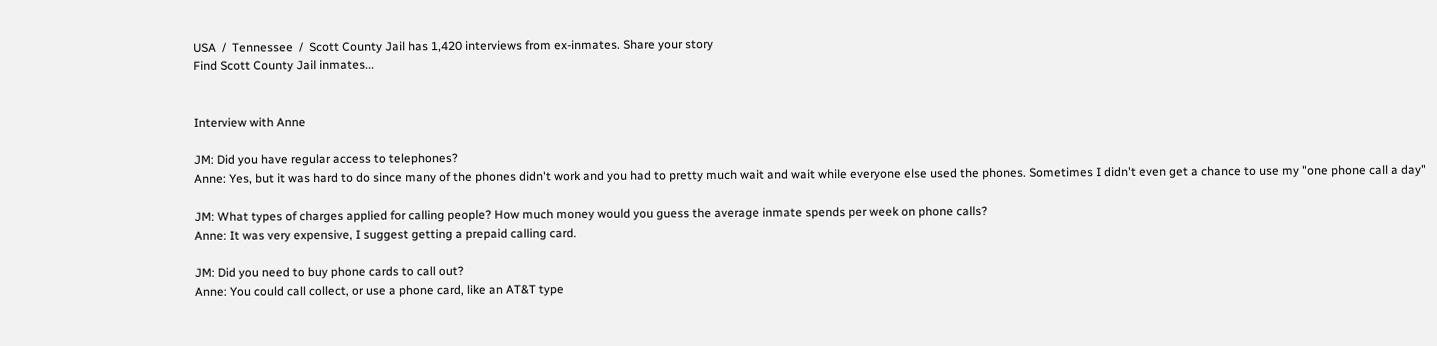USA  /  Tennessee  /  Scott County Jail has 1,420 interviews from ex-inmates. Share your story
Find Scott County Jail inmates...


Interview with Anne

JM: Did you have regular access to telephones?
Anne: Yes, but it was hard to do since many of the phones didn't work and you had to pretty much wait and wait while everyone else used the phones. Sometimes I didn't even get a chance to use my "one phone call a day"

JM: What types of charges applied for calling people? How much money would you guess the average inmate spends per week on phone calls?
Anne: It was very expensive, I suggest getting a prepaid calling card.

JM: Did you need to buy phone cards to call out?
Anne: You could call collect, or use a phone card, like an AT&T type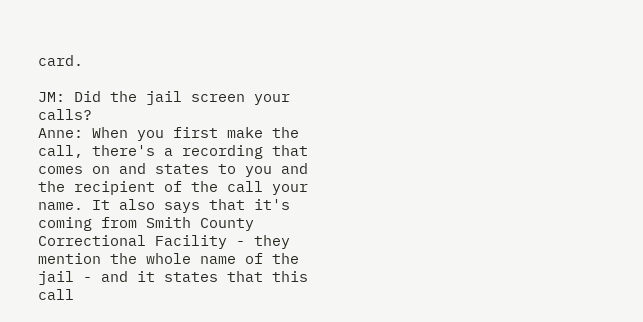card.

JM: Did the jail screen your calls?
Anne: When you first make the call, there's a recording that comes on and states to you and the recipient of the call your name. It also says that it's coming from Smith County Correctional Facility - they mention the whole name of the jail - and it states that this call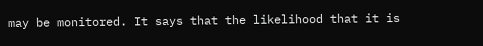may be monitored. It says that the likelihood that it is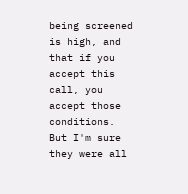being screened is high, and that if you accept this call, you accept those conditions. But I'm sure they were all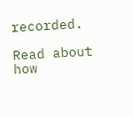recorded.

Read about how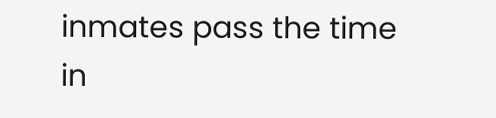inmates pass the time in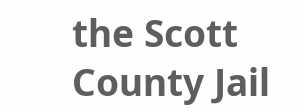the Scott County Jail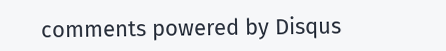comments powered by Disqus